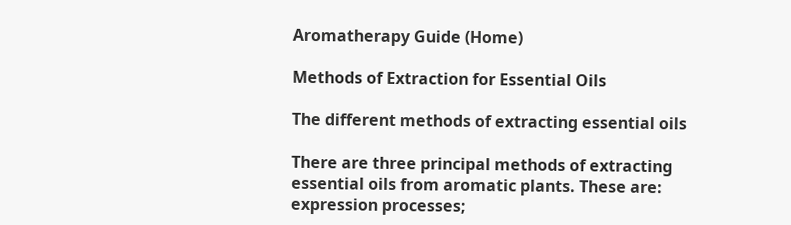Aromatherapy Guide (Home)

Methods of Extraction for Essential Oils

The different methods of extracting essential oils

There are three principal methods of extracting essential oils from aromatic plants. These are: expression processes;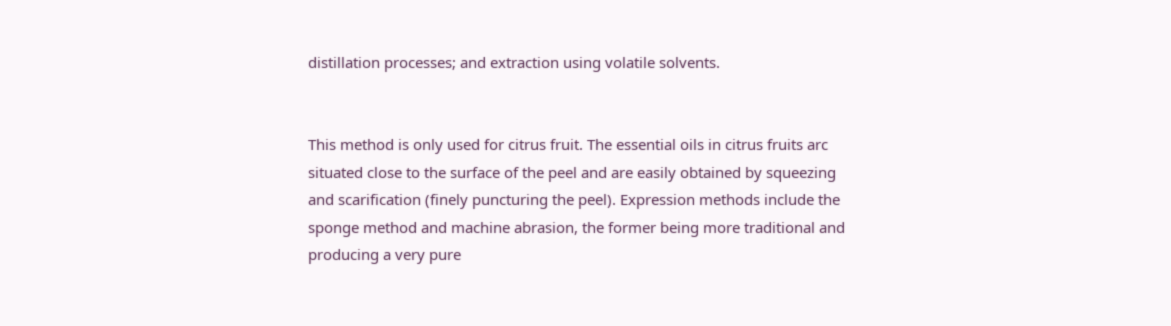distillation processes; and extraction using volatile solvents.


This method is only used for citrus fruit. The essential oils in citrus fruits arc situated close to the surface of the peel and are easily obtained by squeezing and scarification (finely puncturing the peel). Expression methods include the sponge method and machine abrasion, the former being more traditional and producing a very pure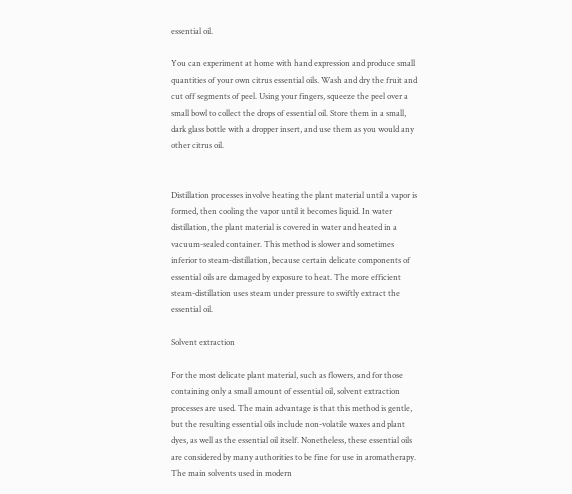essential oil.

You can experiment at home with hand expression and produce small quantities of your own citrus essential oils. Wash and dry the fruit and cut off segments of peel. Using your fingers, squeeze the peel over a small bowl to collect the drops of essential oil. Store them in a small, dark glass bottle with a dropper insert, and use them as you would any other citrus oil.


Distillation processes involve heating the plant material until a vapor is formed, then cooling the vapor until it becomes liquid. In water distillation, the plant material is covered in water and heated in a vacuum-sealed container. This method is slower and sometimes inferior to steam-distillation, because certain delicate components of essential oils are damaged by exposure to heat. The more efficient steam-distillation uses steam under pressure to swiftly extract the essential oil.

Solvent extraction

For the most delicate plant material, such as flowers, and for those containing only a small amount of essential oil, solvent extraction processes are used. The main advantage is that this method is gentle, but the resulting essential oils include non-volatile waxes and plant dyes, as well as the essential oil itself. Nonetheless, these essential oils are considered by many authorities to be fine for use in aromatherapy. The main solvents used in modern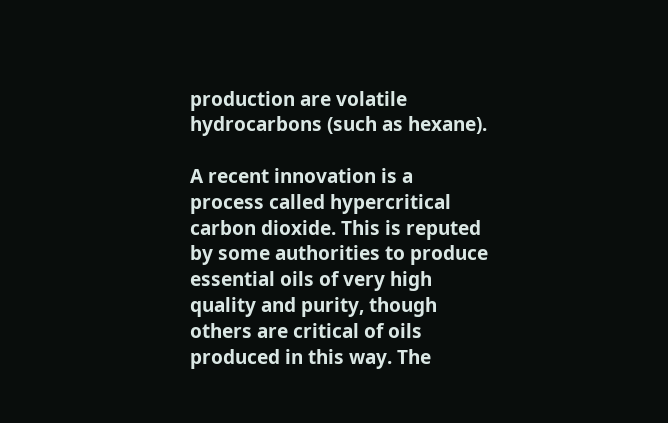production are volatile hydrocarbons (such as hexane).

A recent innovation is a process called hypercritical carbon dioxide. This is reputed by some authorities to produce essential oils of very high quality and purity, though others are critical of oils produced in this way. The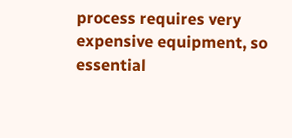process requires very expensive equipment, so essential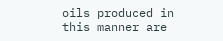oils produced in this manner are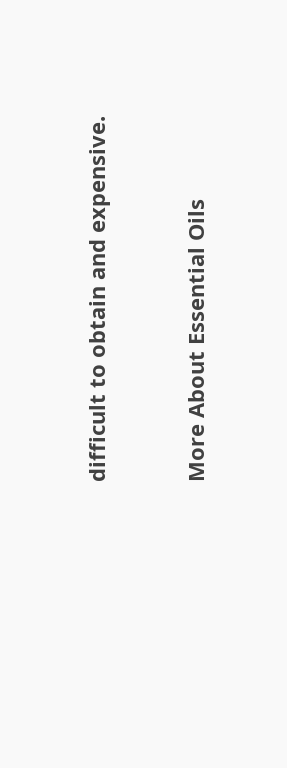difficult to obtain and expensive.


More About Essential Oils